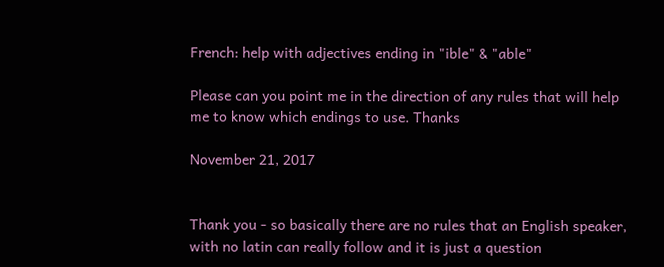French: help with adjectives ending in "ible" & "able"

Please can you point me in the direction of any rules that will help me to know which endings to use. Thanks

November 21, 2017


Thank you - so basically there are no rules that an English speaker, with no latin can really follow and it is just a question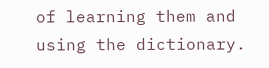of learning them and using the dictionary.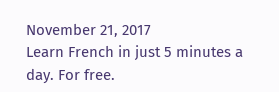November 21, 2017
Learn French in just 5 minutes a day. For free.